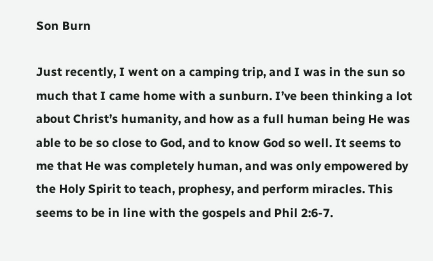Son Burn

Just recently, I went on a camping trip, and I was in the sun so much that I came home with a sunburn. I’ve been thinking a lot about Christ’s humanity, and how as a full human being He was able to be so close to God, and to know God so well. It seems to me that He was completely human, and was only empowered by the Holy Spirit to teach, prophesy, and perform miracles. This seems to be in line with the gospels and Phil 2:6-7.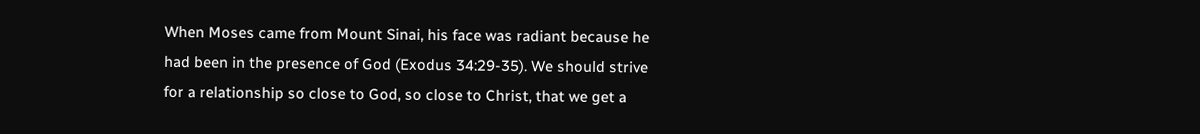When Moses came from Mount Sinai, his face was radiant because he had been in the presence of God (Exodus 34:29-35). We should strive for a relationship so close to God, so close to Christ, that we get a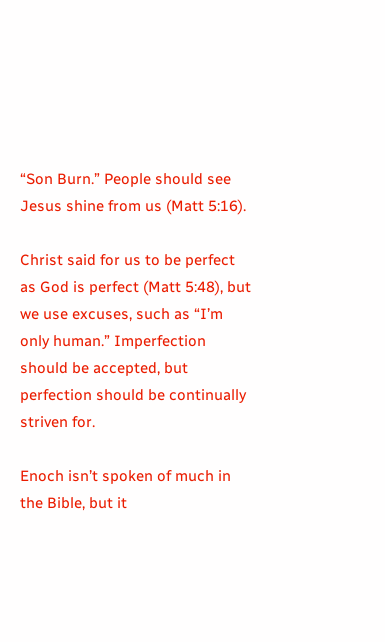“Son Burn.” People should see Jesus shine from us (Matt 5:16).

Christ said for us to be perfect as God is perfect (Matt 5:48), but we use excuses, such as “I’m only human.” Imperfection should be accepted, but perfection should be continually striven for.

Enoch isn’t spoken of much in the Bible, but it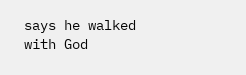says he walked with God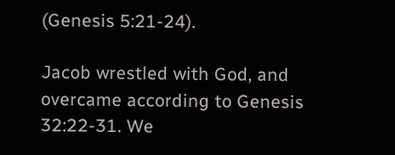(Genesis 5:21-24).

Jacob wrestled with God, and overcame according to Genesis 32:22-31. We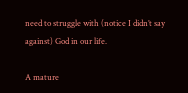need to struggle with (notice I didn’t say against) God in our life.

A mature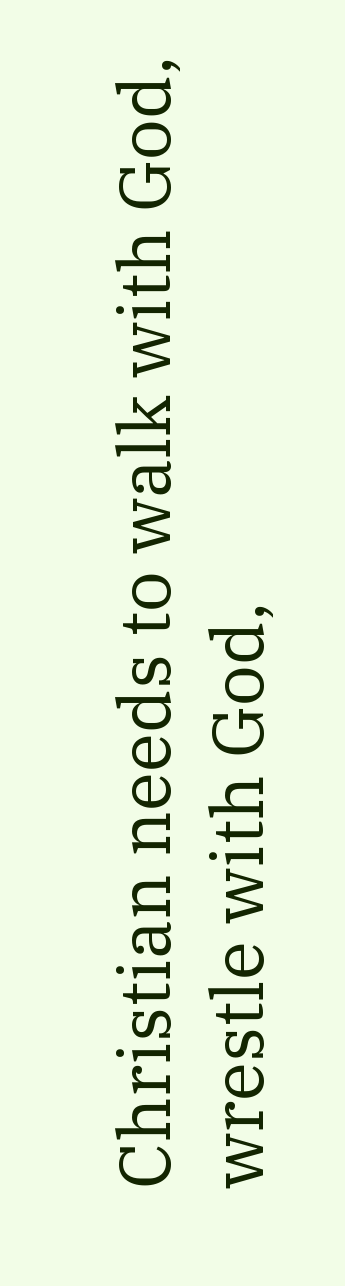Christian needs to walk with God, wrestle with God,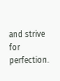and strive for perfection.